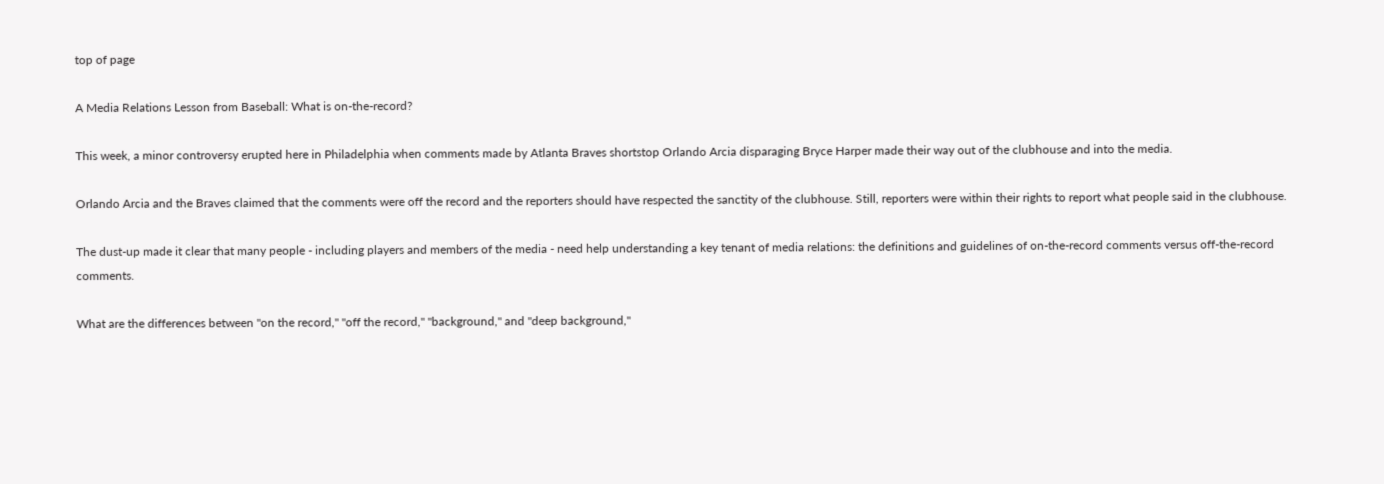top of page

A Media Relations Lesson from Baseball: What is on-the-record?

This week, a minor controversy erupted here in Philadelphia when comments made by Atlanta Braves shortstop Orlando Arcia disparaging Bryce Harper made their way out of the clubhouse and into the media.

Orlando Arcia and the Braves claimed that the comments were off the record and the reporters should have respected the sanctity of the clubhouse. Still, reporters were within their rights to report what people said in the clubhouse.

The dust-up made it clear that many people - including players and members of the media - need help understanding a key tenant of media relations: the definitions and guidelines of on-the-record comments versus off-the-record comments.

What are the differences between "on the record," "off the record," "background," and "deep background,"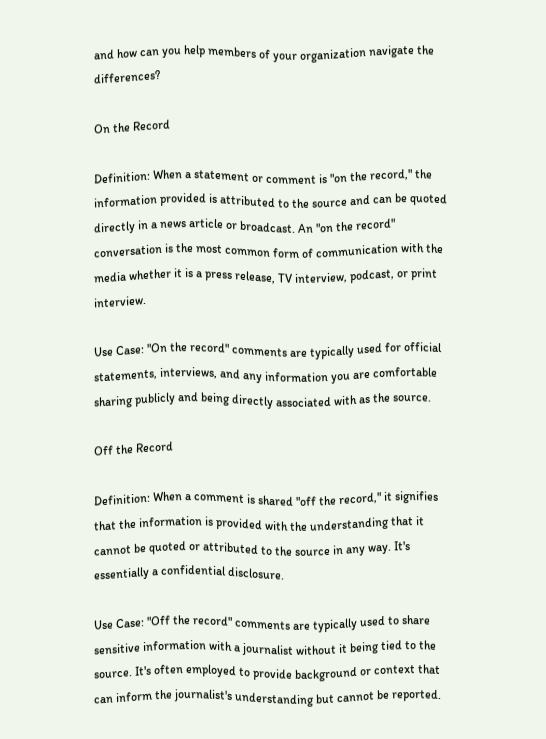and how can you help members of your organization navigate the differences?

On the Record

Definition: When a statement or comment is "on the record," the information provided is attributed to the source and can be quoted directly in a news article or broadcast. An "on the record" conversation is the most common form of communication with the media whether it is a press release, TV interview, podcast, or print interview.

Use Case: "On the record" comments are typically used for official statements, interviews, and any information you are comfortable sharing publicly and being directly associated with as the source.

Off the Record

Definition: When a comment is shared "off the record," it signifies that the information is provided with the understanding that it cannot be quoted or attributed to the source in any way. It's essentially a confidential disclosure.

Use Case: "Off the record" comments are typically used to share sensitive information with a journalist without it being tied to the source. It's often employed to provide background or context that can inform the journalist's understanding but cannot be reported.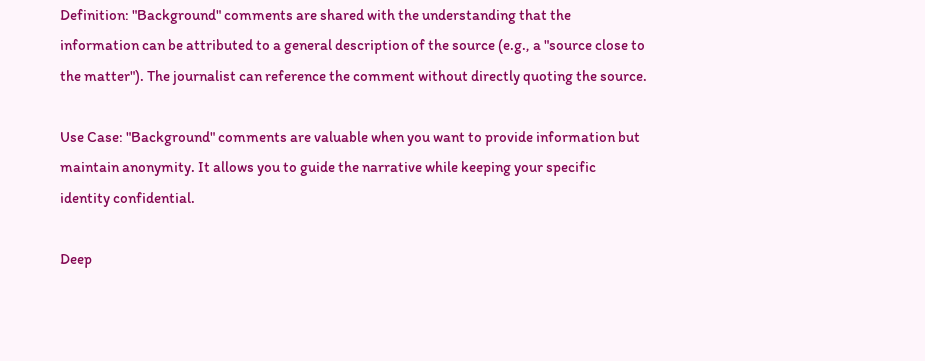Definition: "Background" comments are shared with the understanding that the information can be attributed to a general description of the source (e.g., a "source close to the matter"). The journalist can reference the comment without directly quoting the source.

Use Case: "Background" comments are valuable when you want to provide information but maintain anonymity. It allows you to guide the narrative while keeping your specific identity confidential.

Deep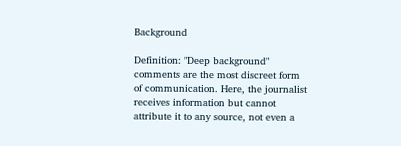Background

Definition: "Deep background" comments are the most discreet form of communication. Here, the journalist receives information but cannot attribute it to any source, not even a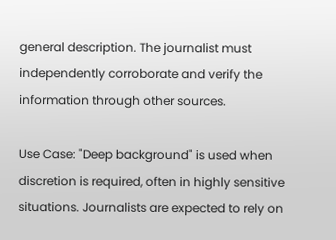general description. The journalist must independently corroborate and verify the information through other sources.

Use Case: "Deep background" is used when discretion is required, often in highly sensitive situations. Journalists are expected to rely on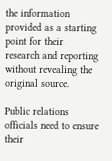the information provided as a starting point for their research and reporting without revealing the original source.

Public relations officials need to ensure their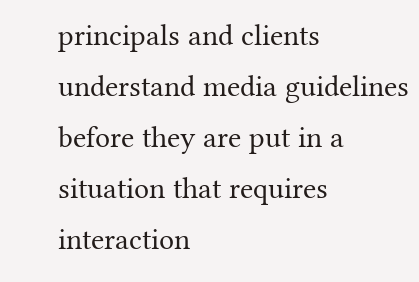principals and clients understand media guidelines before they are put in a situation that requires interaction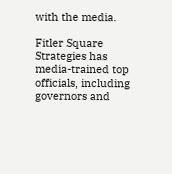with the media.

Fitler Square Strategies has media-trained top officials, including governors and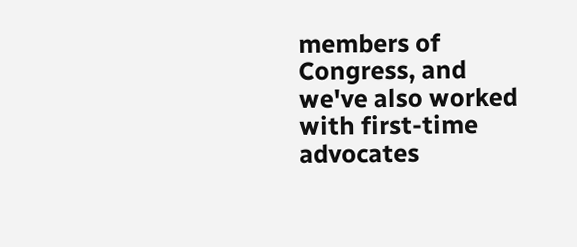members of Congress, and we've also worked with first-time advocates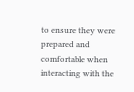to ensure they were prepared and comfortable when interacting with the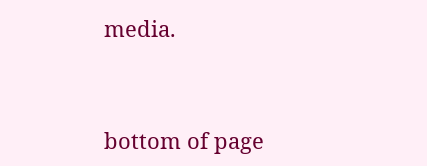media.


bottom of page